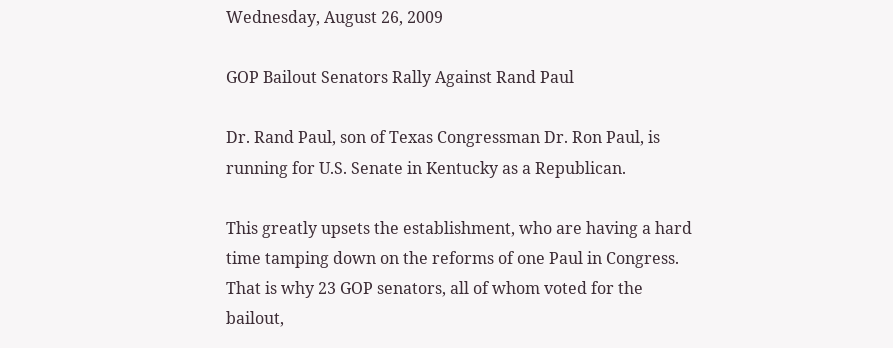Wednesday, August 26, 2009

GOP Bailout Senators Rally Against Rand Paul

Dr. Rand Paul, son of Texas Congressman Dr. Ron Paul, is running for U.S. Senate in Kentucky as a Republican.

This greatly upsets the establishment, who are having a hard time tamping down on the reforms of one Paul in Congress. That is why 23 GOP senators, all of whom voted for the bailout,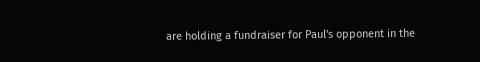are holding a fundraiser for Paul's opponent in the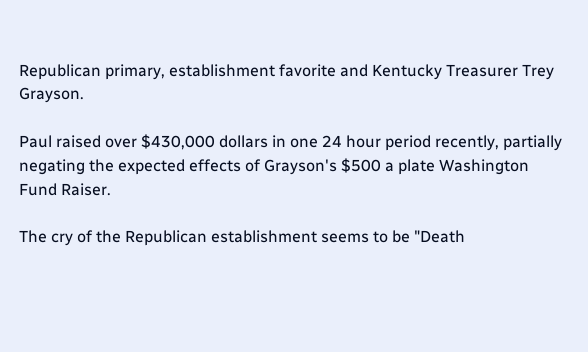Republican primary, establishment favorite and Kentucky Treasurer Trey Grayson.

Paul raised over $430,000 dollars in one 24 hour period recently, partially negating the expected effects of Grayson's $500 a plate Washington Fund Raiser.

The cry of the Republican establishment seems to be "Death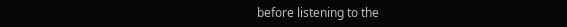before listening to the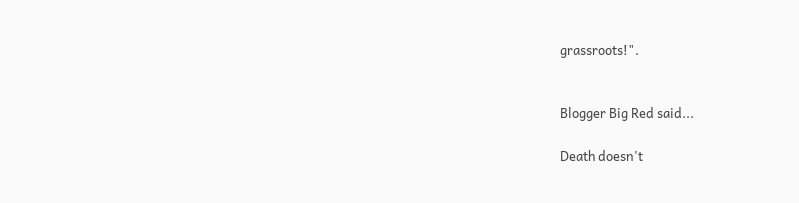grassroots!".


Blogger Big Red said...

Death doesn't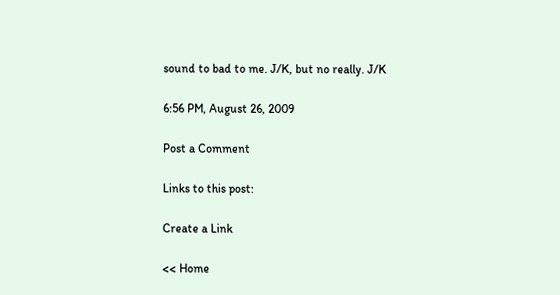sound to bad to me. J/K, but no really. J/K

6:56 PM, August 26, 2009

Post a Comment

Links to this post:

Create a Link

<< Home